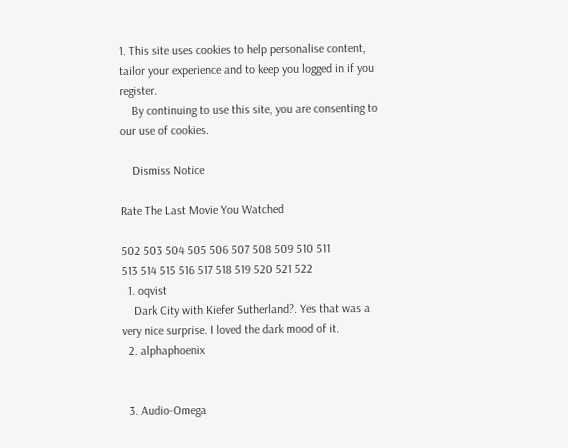1. This site uses cookies to help personalise content, tailor your experience and to keep you logged in if you register.
    By continuing to use this site, you are consenting to our use of cookies.

    Dismiss Notice

Rate The Last Movie You Watched

502 503 504 505 506 507 508 509 510 511
513 514 515 516 517 518 519 520 521 522
  1. oqvist
    Dark City with Kiefer Sutherland?. Yes that was a very nice surprise. I loved the dark mood of it.
  2. alphaphoenix


  3. Audio-Omega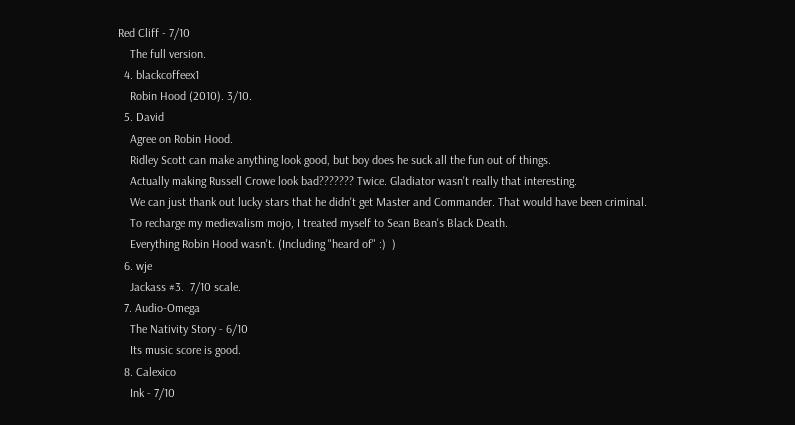Red Cliff - 7/10
    The full version.
  4. blackcoffeex1
    Robin Hood (2010). 3/10.
  5. David
    Agree on Robin Hood.
    Ridley Scott can make anything look good, but boy does he suck all the fun out of things.
    Actually making Russell Crowe look bad??????? Twice. Gladiator wasn't really that interesting.
    We can just thank out lucky stars that he didn't get Master and Commander. That would have been criminal.
    To recharge my medievalism mojo, I treated myself to Sean Bean's Black Death.
    Everything Robin Hood wasn't. (Including "heard of" :)  )
  6. wje
    Jackass #3.  7/10 scale.
  7. Audio-Omega
    The Nativity Story - 6/10
    Its music score is good.
  8. Calexico
    Ink - 7/10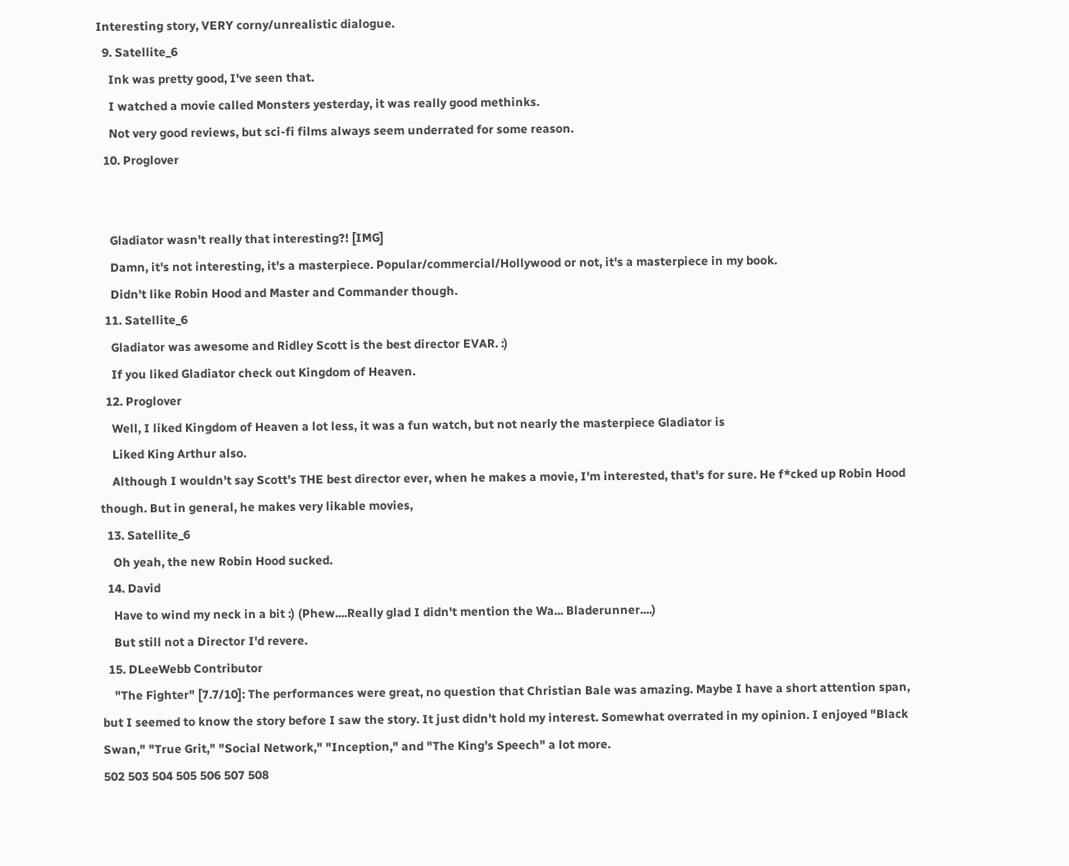Interesting story, VERY corny/unrealistic dialogue.
  9. Satellite_6
    Ink was pretty good, I've seen that.
    I watched a movie called Monsters yesterday, it was really good methinks.
    Not very good reviews, but sci-fi films always seem underrated for some reason.
  10. Proglover


    Gladiator wasn't really that interesting?! [IMG]
    Damn, it's not interesting, it's a masterpiece. Popular/commercial/Hollywood or not, it's a masterpiece in my book.
    Didn't like Robin Hood and Master and Commander though.
  11. Satellite_6
    Gladiator was awesome and Ridley Scott is the best director EVAR. :)
    If you liked Gladiator check out Kingdom of Heaven.
  12. Proglover
    Well, I liked Kingdom of Heaven a lot less, it was a fun watch, but not nearly the masterpiece Gladiator is
    Liked King Arthur also.
    Although I wouldn't say Scott's THE best director ever, when he makes a movie, I'm interested, that's for sure. He f*cked up Robin Hood though. But in general, he makes very likable movies,
  13. Satellite_6
    Oh yeah, the new Robin Hood sucked.
  14. David
    Have to wind my neck in a bit :) (Phew....Really glad I didn't mention the Wa... Bladerunner....)
    But still not a Director I'd revere.
  15. DLeeWebb Contributor
    "The Fighter" [7.7/10]: The performances were great, no question that Christian Bale was amazing. Maybe I have a short attention span, but I seemed to know the story before I saw the story. It just didn't hold my interest. Somewhat overrated in my opinion. I enjoyed "Black Swan," "True Grit," "Social Network," "Inception," and "The King's Speech" a lot more.
502 503 504 505 506 507 508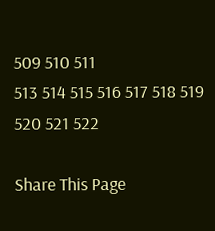509 510 511
513 514 515 516 517 518 519 520 521 522

Share This Page